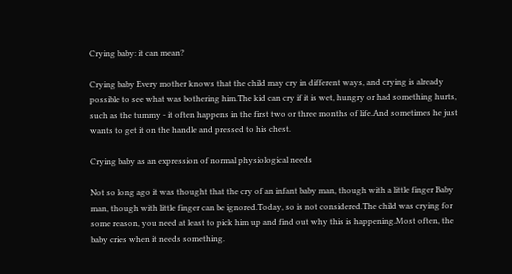Crying baby: it can mean?

Crying baby Every mother knows that the child may cry in different ways, and crying is already possible to see what was bothering him.The kid can cry if it is wet, hungry or had something hurts, such as the tummy - it often happens in the first two or three months of life.And sometimes he just wants to get it on the handle and pressed to his chest.

Crying baby as an expression of normal physiological needs

Not so long ago it was thought that the cry of an infant baby man, though with a little finger Baby man, though with little finger can be ignored.Today, so is not considered.The child was crying for some reason, you need at least to pick him up and find out why this is happening.Most often, the baby cries when it needs something.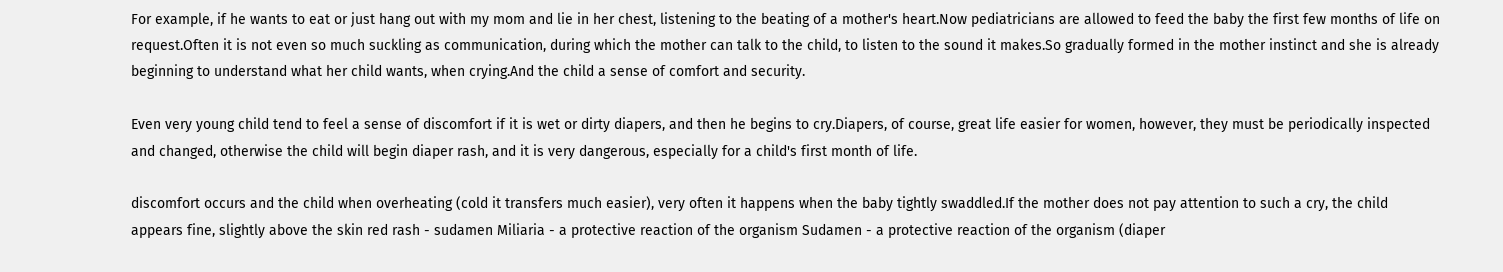For example, if he wants to eat or just hang out with my mom and lie in her chest, listening to the beating of a mother's heart.Now pediatricians are allowed to feed the baby the first few months of life on request.Often it is not even so much suckling as communication, during which the mother can talk to the child, to listen to the sound it makes.So gradually formed in the mother instinct and she is already beginning to understand what her child wants, when crying.And the child a sense of comfort and security.

Even very young child tend to feel a sense of discomfort if it is wet or dirty diapers, and then he begins to cry.Diapers, of course, great life easier for women, however, they must be periodically inspected and changed, otherwise the child will begin diaper rash, and it is very dangerous, especially for a child's first month of life.

discomfort occurs and the child when overheating (cold it transfers much easier), very often it happens when the baby tightly swaddled.If the mother does not pay attention to such a cry, the child appears fine, slightly above the skin red rash - sudamen Miliaria - a protective reaction of the organism Sudamen - a protective reaction of the organism (diaper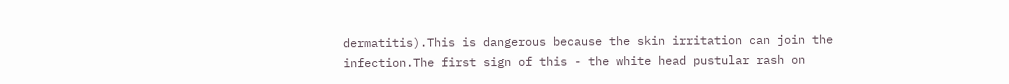dermatitis).This is dangerous because the skin irritation can join the infection.The first sign of this - the white head pustular rash on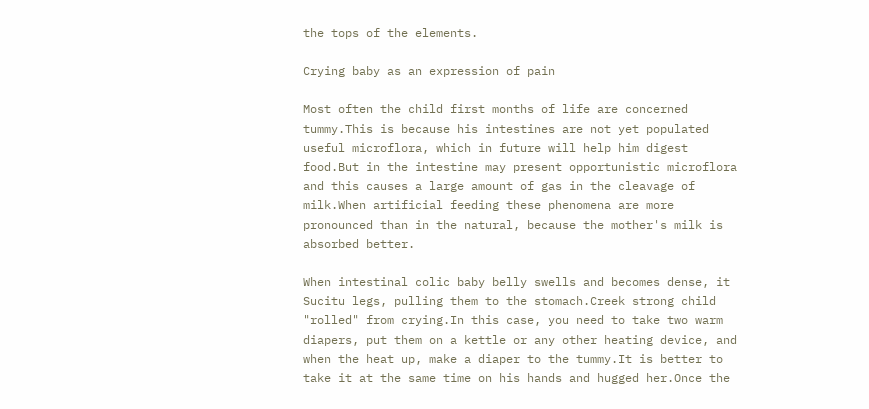the tops of the elements.

Crying baby as an expression of pain

Most often the child first months of life are concerned tummy.This is because his intestines are not yet populated useful microflora, which in future will help him digest food.But in the intestine may present opportunistic microflora and this causes a large amount of gas in the cleavage of milk.When artificial feeding these phenomena are more pronounced than in the natural, because the mother's milk is absorbed better.

When intestinal colic baby belly swells and becomes dense, it Sucitu legs, pulling them to the stomach.Creek strong child "rolled" from crying.In this case, you need to take two warm diapers, put them on a kettle or any other heating device, and when the heat up, make a diaper to the tummy.It is better to take it at the same time on his hands and hugged her.Once the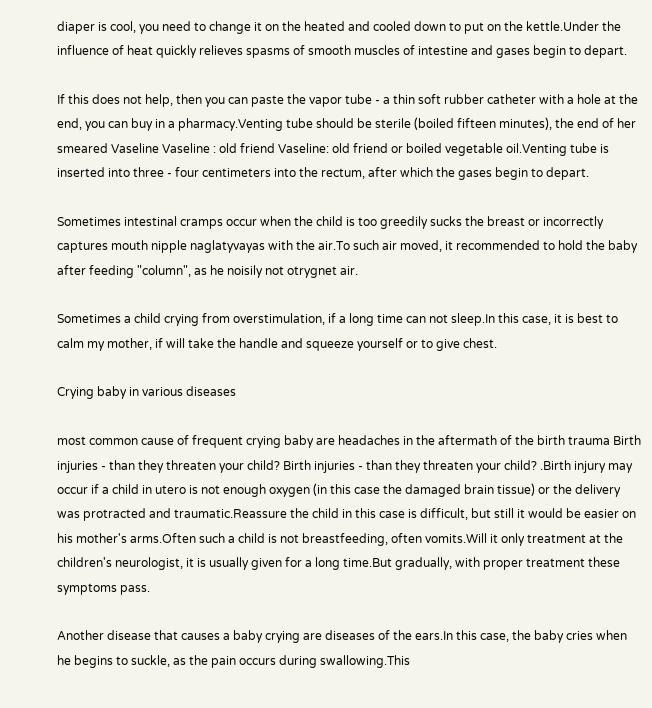diaper is cool, you need to change it on the heated and cooled down to put on the kettle.Under the influence of heat quickly relieves spasms of smooth muscles of intestine and gases begin to depart.

If this does not help, then you can paste the vapor tube - a thin soft rubber catheter with a hole at the end, you can buy in a pharmacy.Venting tube should be sterile (boiled fifteen minutes), the end of her smeared Vaseline Vaseline : old friend Vaseline: old friend or boiled vegetable oil.Venting tube is inserted into three - four centimeters into the rectum, after which the gases begin to depart.

Sometimes intestinal cramps occur when the child is too greedily sucks the breast or incorrectly captures mouth nipple naglatyvayas with the air.To such air moved, it recommended to hold the baby after feeding "column", as he noisily not otrygnet air.

Sometimes a child crying from overstimulation, if a long time can not sleep.In this case, it is best to calm my mother, if will take the handle and squeeze yourself or to give chest.

Crying baby in various diseases

most common cause of frequent crying baby are headaches in the aftermath of the birth trauma Birth injuries - than they threaten your child? Birth injuries - than they threaten your child? .Birth injury may occur if a child in utero is not enough oxygen (in this case the damaged brain tissue) or the delivery was protracted and traumatic.Reassure the child in this case is difficult, but still it would be easier on his mother's arms.Often such a child is not breastfeeding, often vomits.Will it only treatment at the children's neurologist, it is usually given for a long time.But gradually, with proper treatment these symptoms pass.

Another disease that causes a baby crying are diseases of the ears.In this case, the baby cries when he begins to suckle, as the pain occurs during swallowing.This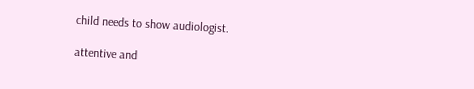child needs to show audiologist.

attentive and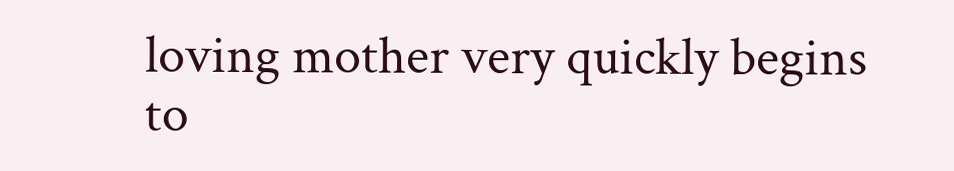loving mother very quickly begins to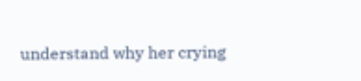understand why her crying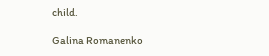child.

Galina Romanenko